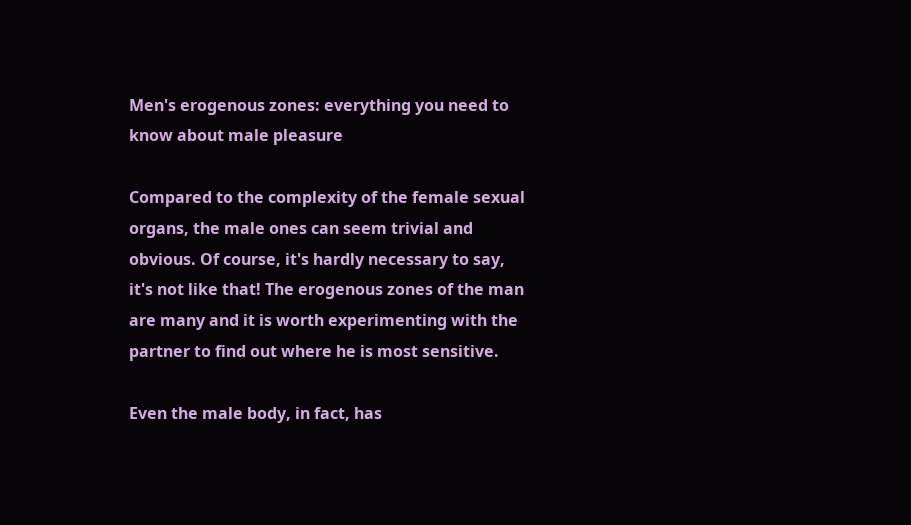Men's erogenous zones: everything you need to know about male pleasure

Compared to the complexity of the female sexual organs, the male ones can seem trivial and obvious. Of course, it's hardly necessary to say, it's not like that! The erogenous zones of the man are many and it is worth experimenting with the partner to find out where he is most sensitive.

Even the male body, in fact, has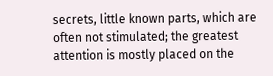secrets, little known parts, which are often not stimulated; the greatest attention is mostly placed on the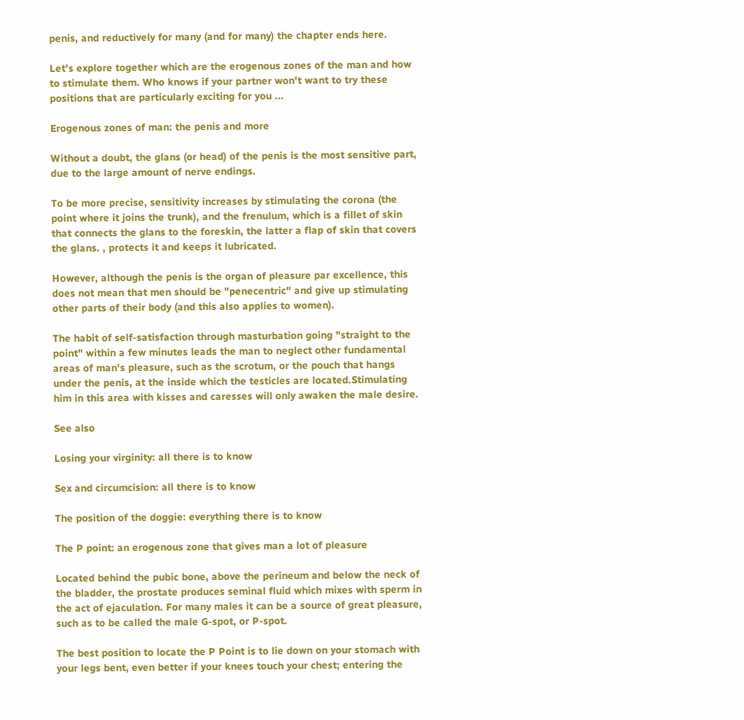penis, and reductively for many (and for many) the chapter ends here.

Let's explore together which are the erogenous zones of the man and how to stimulate them. Who knows if your partner won't want to try these positions that are particularly exciting for you ...

Erogenous zones of man: the penis and more

Without a doubt, the glans (or head) of the penis is the most sensitive part, due to the large amount of nerve endings.

To be more precise, sensitivity increases by stimulating the corona (the point where it joins the trunk), and the frenulum, which is a fillet of skin that connects the glans to the foreskin, the latter a flap of skin that covers the glans. , protects it and keeps it lubricated.

However, although the penis is the organ of pleasure par excellence, this does not mean that men should be "penecentric" and give up stimulating other parts of their body (and this also applies to women).

The habit of self-satisfaction through masturbation going "straight to the point" within a few minutes leads the man to neglect other fundamental areas of man's pleasure, such as the scrotum, or the pouch that hangs under the penis, at the inside which the testicles are located.Stimulating him in this area with kisses and caresses will only awaken the male desire.

See also

Losing your virginity: all there is to know

Sex and circumcision: all there is to know

The position of the doggie: everything there is to know

The P point: an erogenous zone that gives man a lot of pleasure

Located behind the pubic bone, above the perineum and below the neck of the bladder, the prostate produces seminal fluid which mixes with sperm in the act of ejaculation. For many males it can be a source of great pleasure, such as to be called the male G-spot, or P-spot.

The best position to locate the P Point is to lie down on your stomach with your legs bent, even better if your knees touch your chest; entering the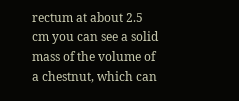rectum at about 2.5 cm you can see a solid mass of the volume of a chestnut, which can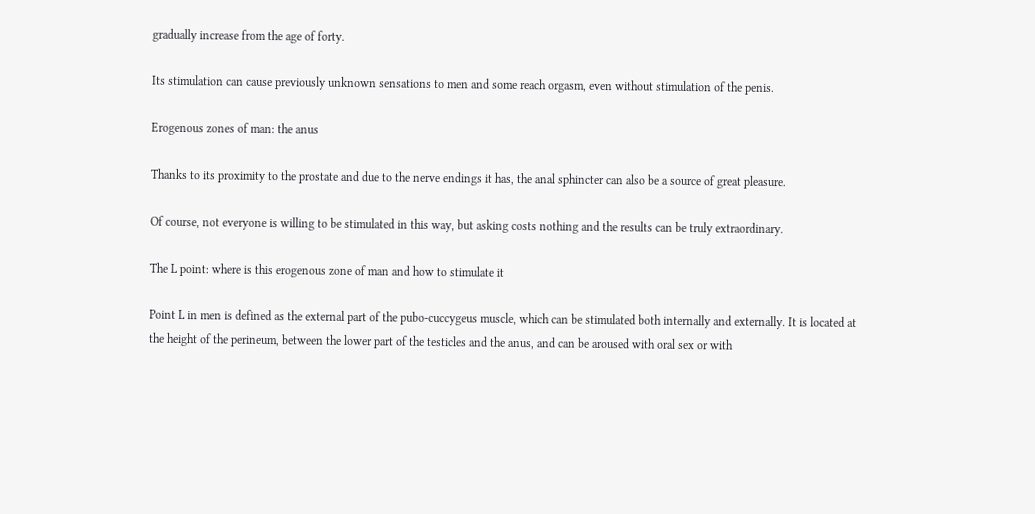gradually increase from the age of forty.

Its stimulation can cause previously unknown sensations to men and some reach orgasm, even without stimulation of the penis.

Erogenous zones of man: the anus

Thanks to its proximity to the prostate and due to the nerve endings it has, the anal sphincter can also be a source of great pleasure.

Of course, not everyone is willing to be stimulated in this way, but asking costs nothing and the results can be truly extraordinary.

The L point: where is this erogenous zone of man and how to stimulate it

Point L in men is defined as the external part of the pubo-cuccygeus muscle, which can be stimulated both internally and externally. It is located at the height of the perineum, between the lower part of the testicles and the anus, and can be aroused with oral sex or with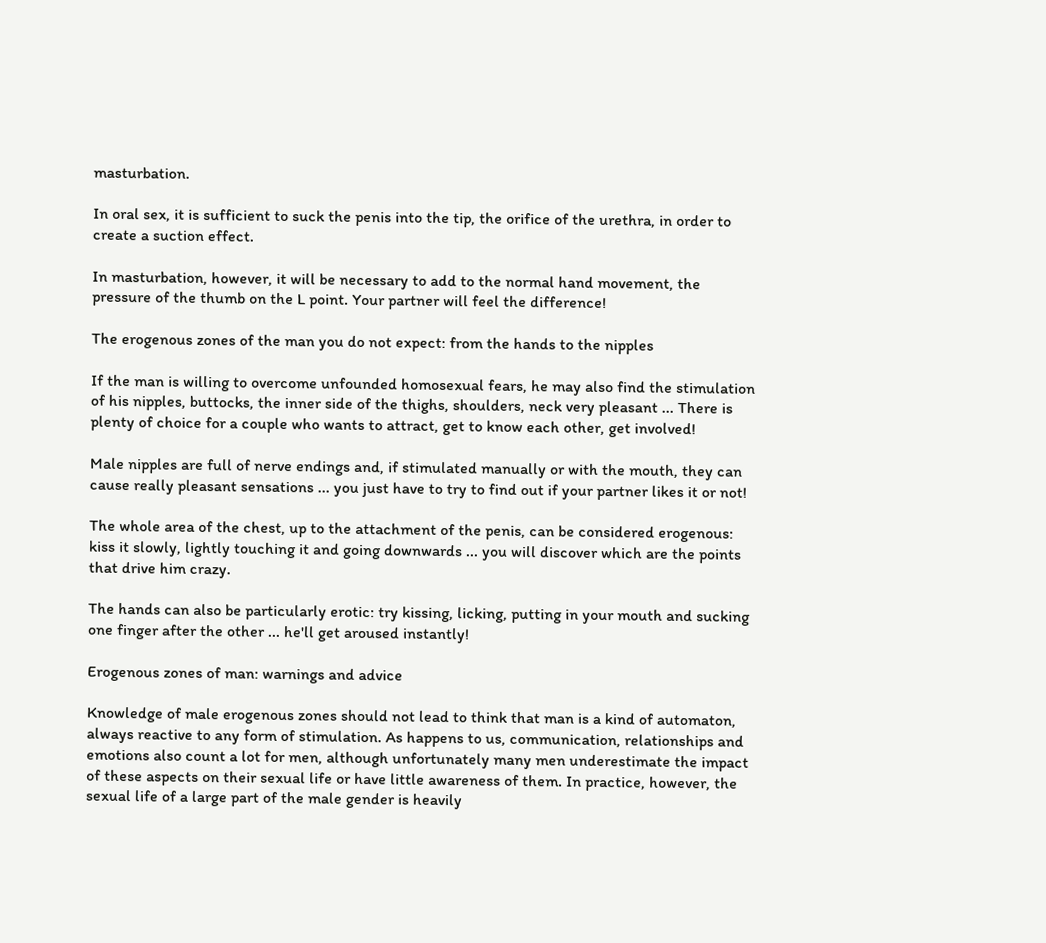masturbation.

In oral sex, it is sufficient to suck the penis into the tip, the orifice of the urethra, in order to create a suction effect.

In masturbation, however, it will be necessary to add to the normal hand movement, the pressure of the thumb on the L point. Your partner will feel the difference!

The erogenous zones of the man you do not expect: from the hands to the nipples

If the man is willing to overcome unfounded homosexual fears, he may also find the stimulation of his nipples, buttocks, the inner side of the thighs, shoulders, neck very pleasant ... There is plenty of choice for a couple who wants to attract, get to know each other, get involved!

Male nipples are full of nerve endings and, if stimulated manually or with the mouth, they can cause really pleasant sensations ... you just have to try to find out if your partner likes it or not!

The whole area of the chest, up to the attachment of the penis, can be considered erogenous: kiss it slowly, lightly touching it and going downwards ... you will discover which are the points that drive him crazy.

The hands can also be particularly erotic: try kissing, licking, putting in your mouth and sucking one finger after the other ... he'll get aroused instantly!

Erogenous zones of man: warnings and advice

Knowledge of male erogenous zones should not lead to think that man is a kind of automaton, always reactive to any form of stimulation. As happens to us, communication, relationships and emotions also count a lot for men, although unfortunately many men underestimate the impact of these aspects on their sexual life or have little awareness of them. In practice, however, the sexual life of a large part of the male gender is heavily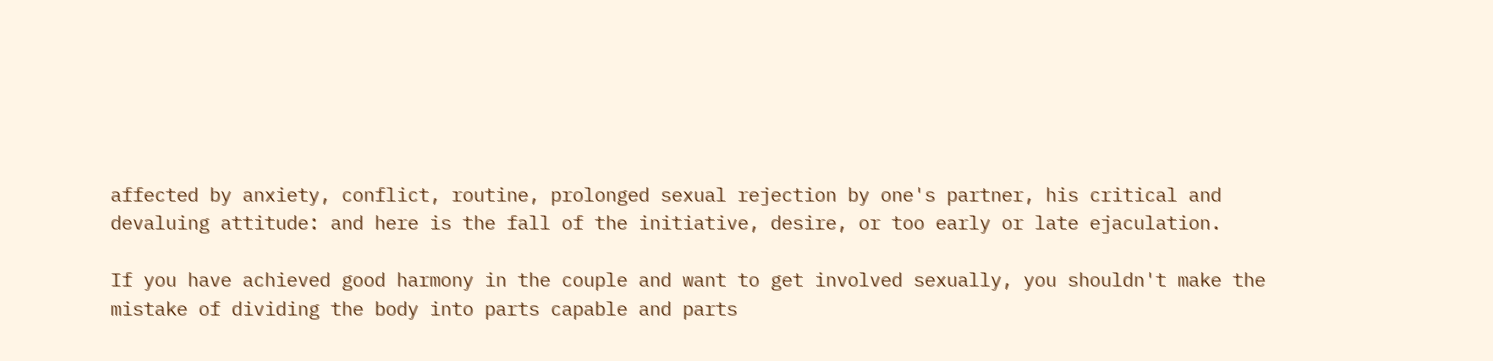affected by anxiety, conflict, routine, prolonged sexual rejection by one's partner, his critical and devaluing attitude: and here is the fall of the initiative, desire, or too early or late ejaculation.

If you have achieved good harmony in the couple and want to get involved sexually, you shouldn't make the mistake of dividing the body into parts capable and parts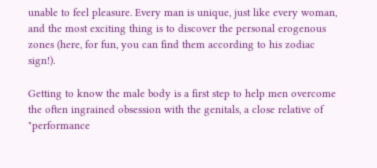unable to feel pleasure. Every man is unique, just like every woman, and the most exciting thing is to discover the personal erogenous zones (here, for fun, you can find them according to his zodiac sign!).

Getting to know the male body is a first step to help men overcome the often ingrained obsession with the genitals, a close relative of "performance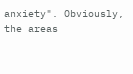anxiety". Obviously, the areas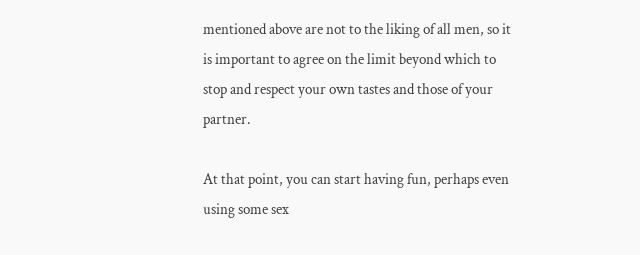mentioned above are not to the liking of all men, so it is important to agree on the limit beyond which to stop and respect your own tastes and those of your partner.

At that point, you can start having fun, perhaps even using some sex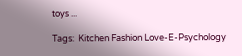toys ...

Tags:  Kitchen Fashion Love-E-Psychology